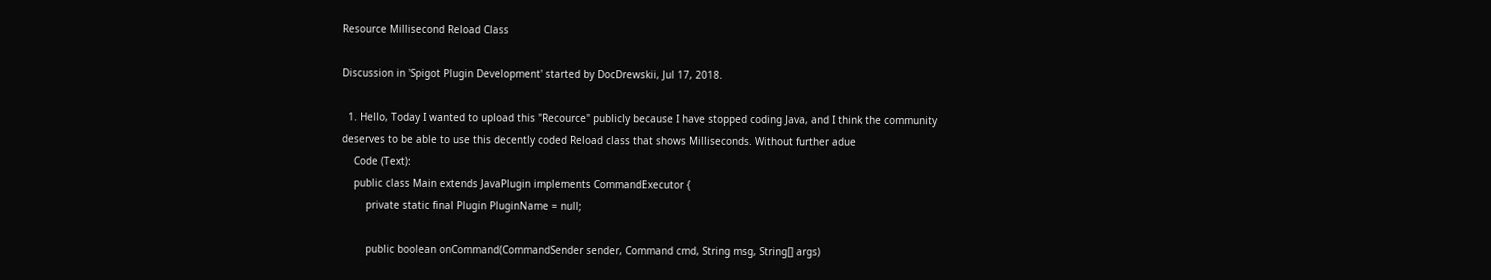Resource Millisecond Reload Class

Discussion in 'Spigot Plugin Development' started by DocDrewskii, Jul 17, 2018.

  1. Hello, Today I wanted to upload this "Recource" publicly because I have stopped coding Java, and I think the community deserves to be able to use this decently coded Reload class that shows Milliseconds. Without further adue
    Code (Text):
    public class Main extends JavaPlugin implements CommandExecutor {
        private static final Plugin PluginName = null;

        public boolean onCommand(CommandSender sender, Command cmd, String msg, String[] args)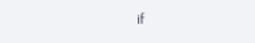if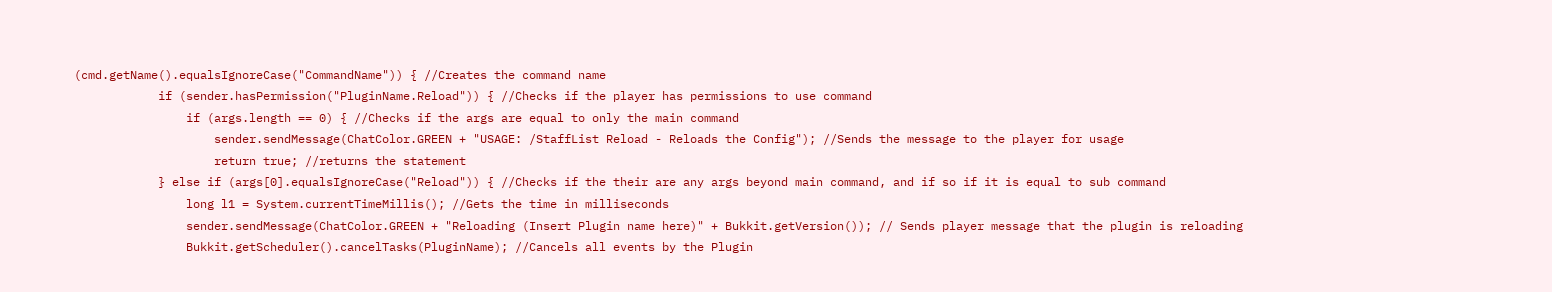(cmd.getName().equalsIgnoreCase("CommandName")) { //Creates the command name
            if (sender.hasPermission("PluginName.Reload")) { //Checks if the player has permissions to use command
                if (args.length == 0) { //Checks if the args are equal to only the main command
                    sender.sendMessage(ChatColor.GREEN + "USAGE: /StaffList Reload - Reloads the Config"); //Sends the message to the player for usage
                    return true; //returns the statement
            } else if (args[0].equalsIgnoreCase("Reload")) { //Checks if the their are any args beyond main command, and if so if it is equal to sub command
                long l1 = System.currentTimeMillis(); //Gets the time in milliseconds
                sender.sendMessage(ChatColor.GREEN + "Reloading (Insert Plugin name here)" + Bukkit.getVersion()); // Sends player message that the plugin is reloading
                Bukkit.getScheduler().cancelTasks(PluginName); //Cancels all events by the Plugin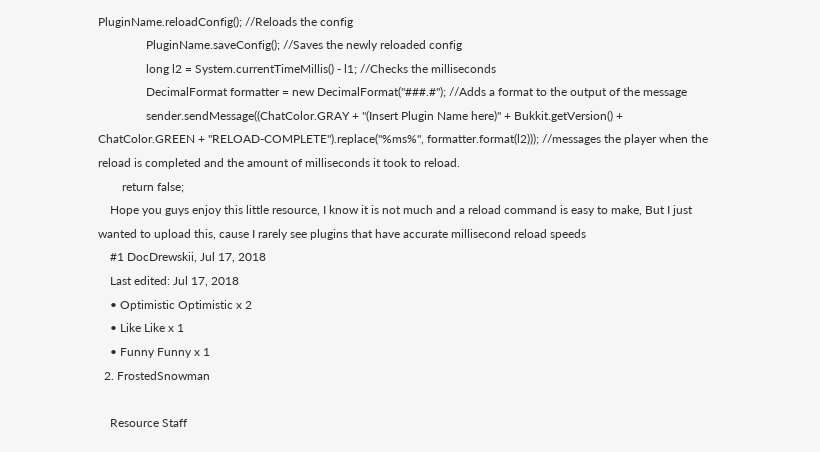PluginName.reloadConfig(); //Reloads the config
                PluginName.saveConfig(); //Saves the newly reloaded config
                long l2 = System.currentTimeMillis() - l1; //Checks the milliseconds
                DecimalFormat formatter = new DecimalFormat("###.#"); //Adds a format to the output of the message
                sender.sendMessage((ChatColor.GRAY + "(Insert Plugin Name here)" + Bukkit.getVersion() + ChatColor.GREEN + "RELOAD-COMPLETE").replace("%ms%", formatter.format(l2))); //messages the player when the reload is completed and the amount of milliseconds it took to reload.
        return false;
    Hope you guys enjoy this little resource, I know it is not much and a reload command is easy to make, But I just wanted to upload this, cause I rarely see plugins that have accurate millisecond reload speeds
    #1 DocDrewskii, Jul 17, 2018
    Last edited: Jul 17, 2018
    • Optimistic Optimistic x 2
    • Like Like x 1
    • Funny Funny x 1
  2. FrostedSnowman

    Resource Staff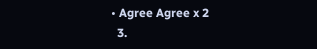• Agree Agree x 2
  3.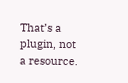That’s a plugin, not a resource.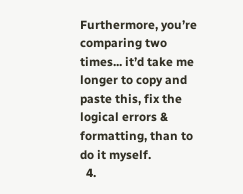Furthermore, you’re comparing two times... it’d take me longer to copy and paste this, fix the logical errors & formatting, than to do it myself.
  4.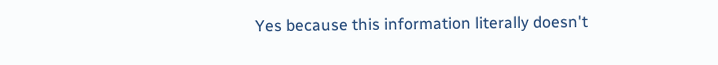Yes because this information literally doesn't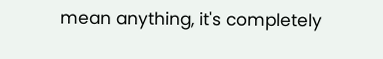mean anything, it's completely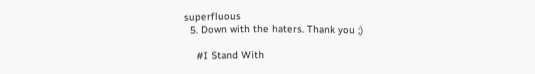superfluous
  5. Down with the haters. Thank you ;)

    #I Stand With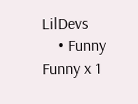LilDevs
    • Funny Funny x 1